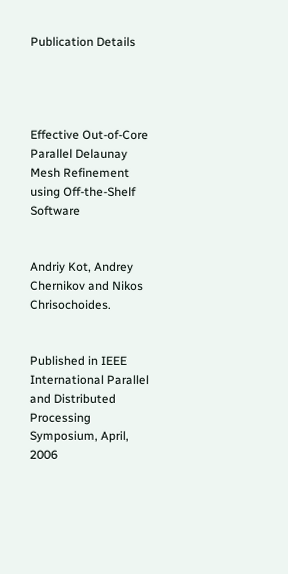Publication Details




Effective Out-of-Core Parallel Delaunay Mesh Refinement using Off-the-Shelf Software


Andriy Kot, Andrey Chernikov and Nikos Chrisochoides.


Published in IEEE International Parallel and Distributed Processing Symposium, April, 2006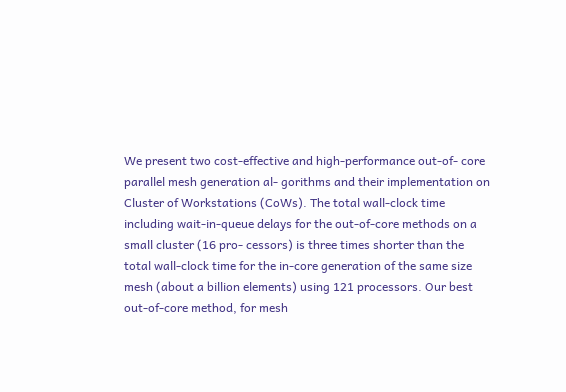We present two cost-effective and high-performance out-of- core parallel mesh generation al- gorithms and their implementation on Cluster of Workstations (CoWs). The total wall-clock time including wait-in-queue delays for the out-of-core methods on a small cluster (16 pro- cessors) is three times shorter than the total wall-clock time for the in-core generation of the same size mesh (about a billion elements) using 121 processors. Our best out-of-core method, for mesh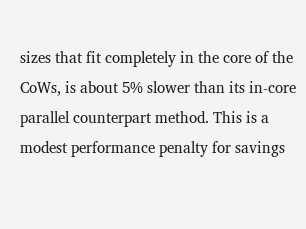sizes that fit completely in the core of the CoWs, is about 5% slower than its in-core parallel counterpart method. This is a modest performance penalty for savings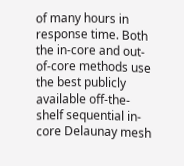of many hours in response time. Both the in-core and out-of-core methods use the best publicly available off-the-shelf sequential in-core Delaunay mesh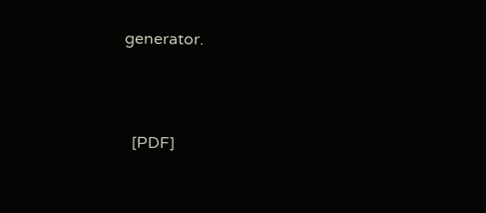generator.




  [PDF]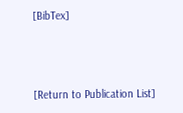[BibTex]



[Return to Publication List]